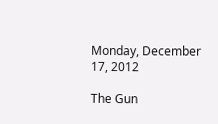Monday, December 17, 2012

The Gun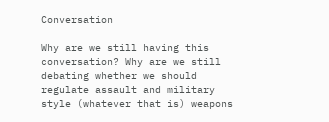Conversation

Why are we still having this conversation? Why are we still debating whether we should regulate assault and military style (whatever that is) weapons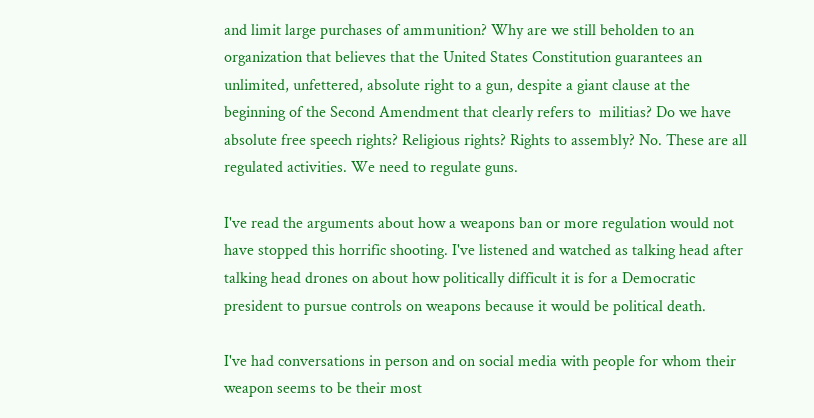and limit large purchases of ammunition? Why are we still beholden to an organization that believes that the United States Constitution guarantees an unlimited, unfettered, absolute right to a gun, despite a giant clause at the beginning of the Second Amendment that clearly refers to  militias? Do we have absolute free speech rights? Religious rights? Rights to assembly? No. These are all regulated activities. We need to regulate guns.

I've read the arguments about how a weapons ban or more regulation would not have stopped this horrific shooting. I've listened and watched as talking head after talking head drones on about how politically difficult it is for a Democratic president to pursue controls on weapons because it would be political death.

I've had conversations in person and on social media with people for whom their weapon seems to be their most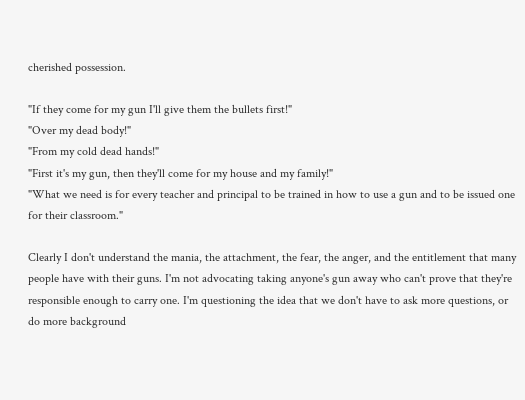cherished possession.

"If they come for my gun I'll give them the bullets first!"
"Over my dead body!"
"From my cold dead hands!"
"First it's my gun, then they'll come for my house and my family!"
"What we need is for every teacher and principal to be trained in how to use a gun and to be issued one for their classroom."

Clearly I don't understand the mania, the attachment, the fear, the anger, and the entitlement that many people have with their guns. I'm not advocating taking anyone's gun away who can't prove that they're responsible enough to carry one. I'm questioning the idea that we don't have to ask more questions, or do more background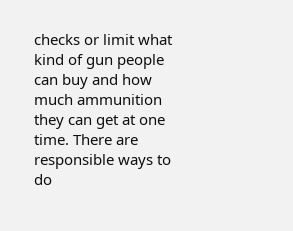checks or limit what kind of gun people can buy and how much ammunition they can get at one time. There are responsible ways to do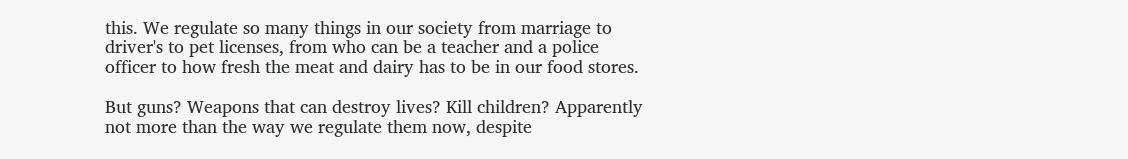this. We regulate so many things in our society from marriage to driver's to pet licenses, from who can be a teacher and a police officer to how fresh the meat and dairy has to be in our food stores.

But guns? Weapons that can destroy lives? Kill children? Apparently not more than the way we regulate them now, despite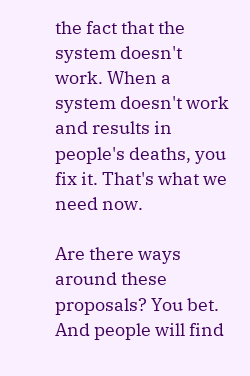the fact that the system doesn't work. When a system doesn't work and results in people's deaths, you fix it. That's what we need now.

Are there ways around these proposals? You bet. And people will find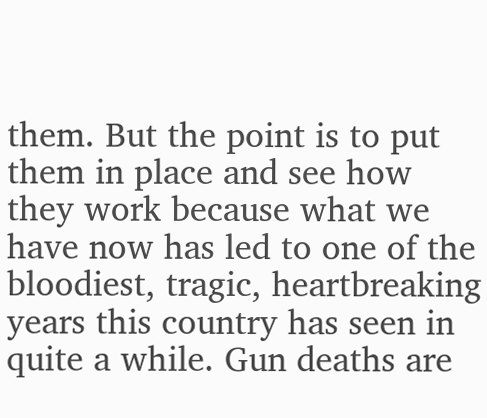them. But the point is to put them in place and see how they work because what we have now has led to one of the bloodiest, tragic, heartbreaking years this country has seen in quite a while. Gun deaths are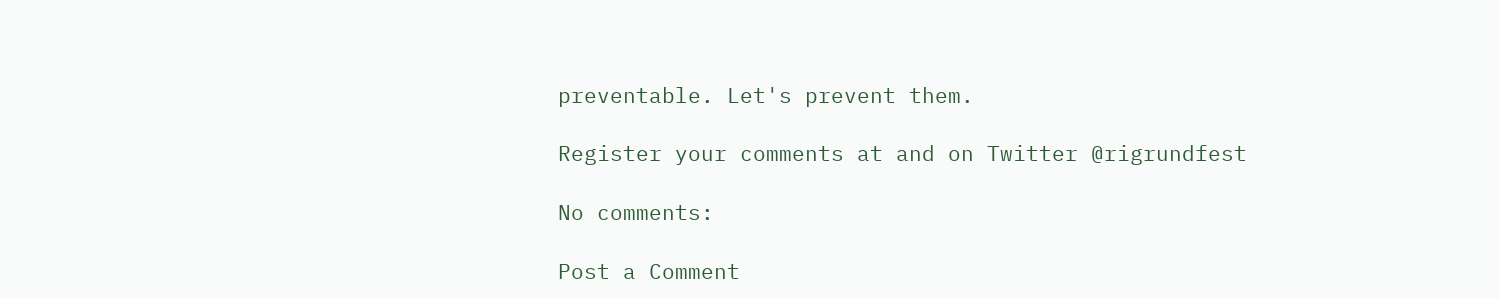preventable. Let's prevent them.

Register your comments at and on Twitter @rigrundfest

No comments:

Post a Comment